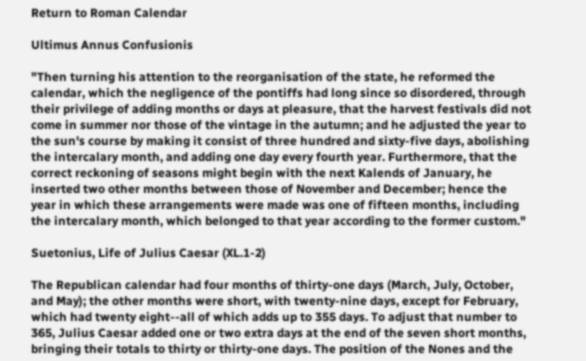Return to Roman Calendar

Ultimus Annus Confusionis

"Then turning his attention to the reorganisation of the state, he reformed the calendar, which the negligence of the pontiffs had long since so disordered, through their privilege of adding months or days at pleasure, that the harvest festivals did not come in summer nor those of the vintage in the autumn; and he adjusted the year to the sun's course by making it consist of three hundred and sixty-five days, abolishing the intercalary month, and adding one day every fourth year. Furthermore, that the correct reckoning of seasons might begin with the next Kalends of January, he inserted two other months between those of November and December; hence the year in which these arrangements were made was one of fifteen months, including the intercalary month, which belonged to that year according to the former custom."

Suetonius, Life of Julius Caesar (XL.1-2)

The Republican calendar had four months of thirty-one days (March, July, October, and May); the other months were short, with twenty-nine days, except for February, which had twenty eight--all of which adds up to 355 days. To adjust that number to 365, Julius Caesar added one or two extra days at the end of the seven short months, bringing their totals to thirty or thirty-one days. The position of the Nones and the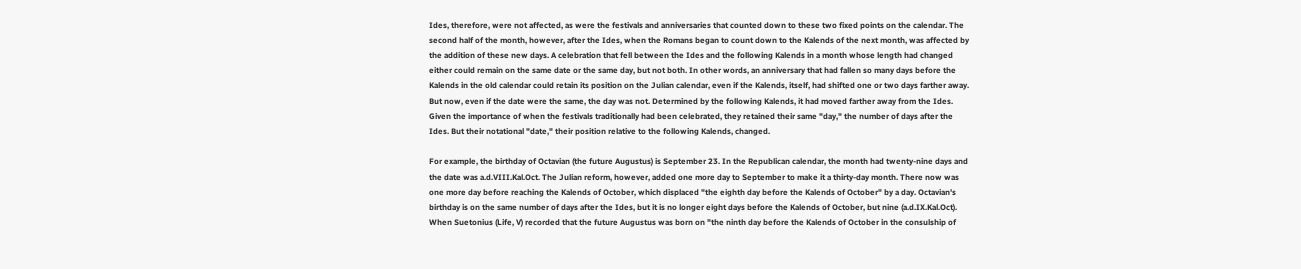Ides, therefore, were not affected, as were the festivals and anniversaries that counted down to these two fixed points on the calendar. The second half of the month, however, after the Ides, when the Romans began to count down to the Kalends of the next month, was affected by the addition of these new days. A celebration that fell between the Ides and the following Kalends in a month whose length had changed either could remain on the same date or the same day, but not both. In other words, an anniversary that had fallen so many days before the Kalends in the old calendar could retain its position on the Julian calendar, even if the Kalends, itself, had shifted one or two days farther away. But now, even if the date were the same, the day was not. Determined by the following Kalends, it had moved farther away from the Ides. Given the importance of when the festivals traditionally had been celebrated, they retained their same "day," the number of days after the Ides. But their notational "date," their position relative to the following Kalends, changed.

For example, the birthday of Octavian (the future Augustus) is September 23. In the Republican calendar, the month had twenty-nine days and the date was a.d.VIII.Kal.Oct. The Julian reform, however, added one more day to September to make it a thirty-day month. There now was one more day before reaching the Kalends of October, which displaced "the eighth day before the Kalends of October" by a day. Octavian's birthday is on the same number of days after the Ides, but it is no longer eight days before the Kalends of October, but nine (a.d.IX.Kal.Oct). When Suetonius (Life, V) recorded that the future Augustus was born on "the ninth day before the Kalends of October in the consulship of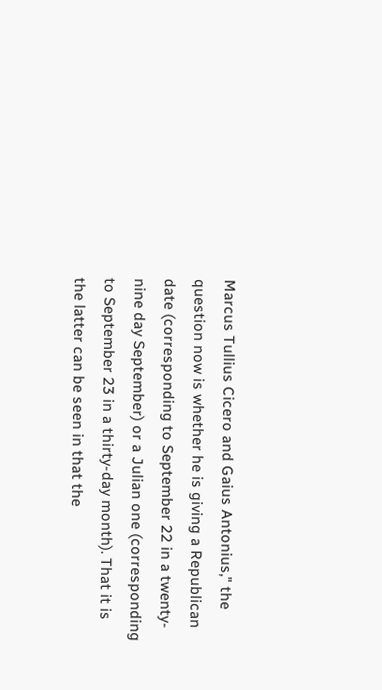Marcus Tullius Cicero and Gaius Antonius," the question now is whether he is giving a Republican date (corresponding to September 22 in a twenty-nine day September) or a Julian one (corresponding to September 23 in a thirty-day month). That it is the latter can be seen in that the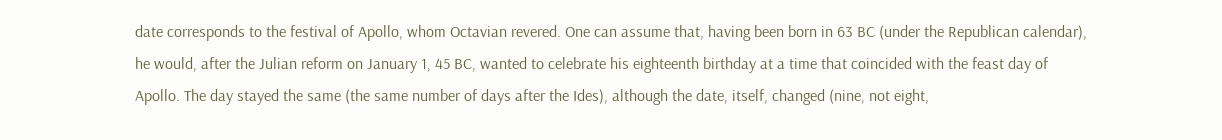date corresponds to the festival of Apollo, whom Octavian revered. One can assume that, having been born in 63 BC (under the Republican calendar), he would, after the Julian reform on January 1, 45 BC, wanted to celebrate his eighteenth birthday at a time that coincided with the feast day of Apollo. The day stayed the same (the same number of days after the Ides), although the date, itself, changed (nine, not eight,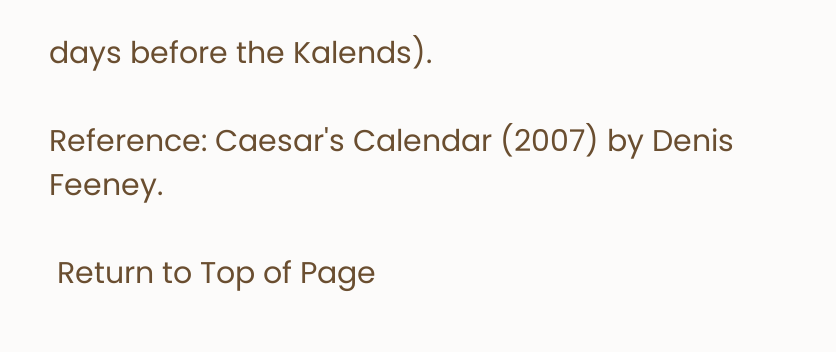days before the Kalends).

Reference: Caesar's Calendar (2007) by Denis Feeney.

 Return to Top of Page